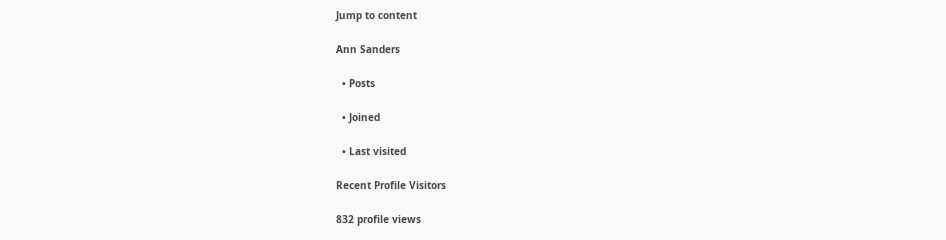Jump to content

Ann Sanders

  • Posts

  • Joined

  • Last visited

Recent Profile Visitors

832 profile views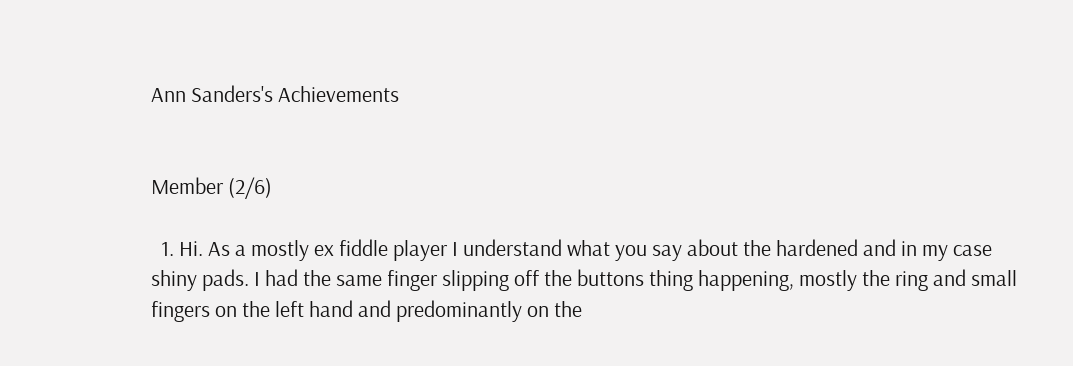Ann Sanders's Achievements


Member (2/6)

  1. Hi. As a mostly ex fiddle player I understand what you say about the hardened and in my case shiny pads. I had the same finger slipping off the buttons thing happening, mostly the ring and small fingers on the left hand and predominantly on the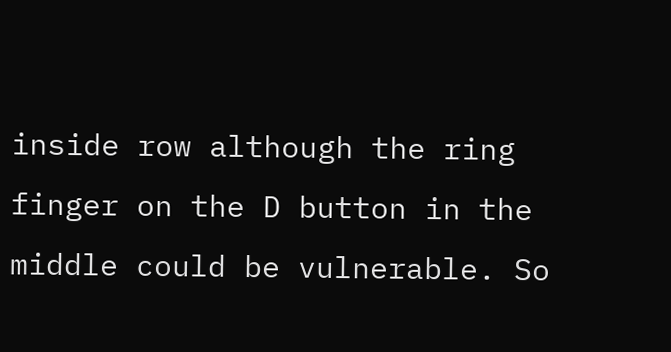inside row although the ring finger on the D button in the middle could be vulnerable. So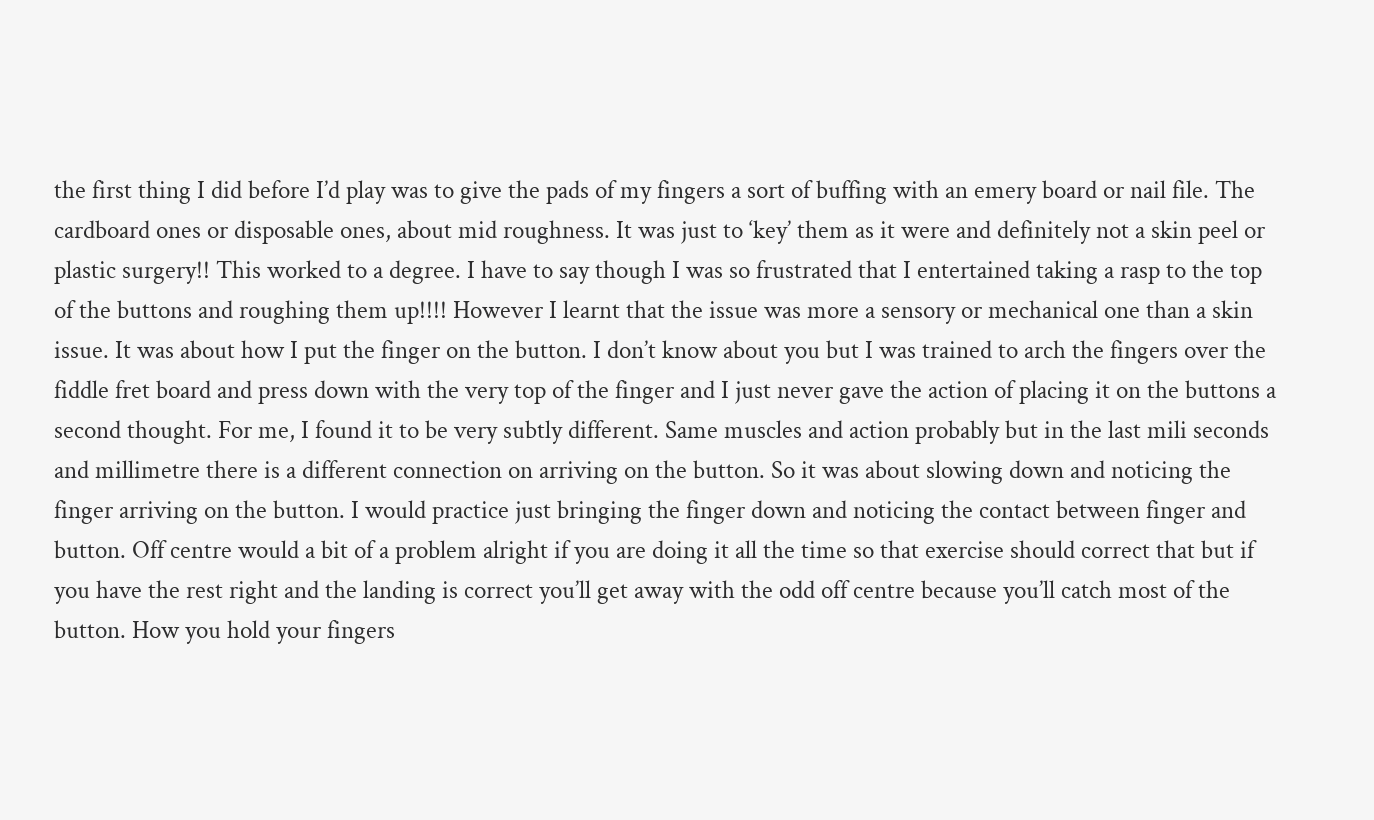the first thing I did before I’d play was to give the pads of my fingers a sort of buffing with an emery board or nail file. The cardboard ones or disposable ones, about mid roughness. It was just to ‘key’ them as it were and definitely not a skin peel or plastic surgery!! This worked to a degree. I have to say though I was so frustrated that I entertained taking a rasp to the top of the buttons and roughing them up!!!! However I learnt that the issue was more a sensory or mechanical one than a skin issue. It was about how I put the finger on the button. I don’t know about you but I was trained to arch the fingers over the fiddle fret board and press down with the very top of the finger and I just never gave the action of placing it on the buttons a second thought. For me, I found it to be very subtly different. Same muscles and action probably but in the last mili seconds and millimetre there is a different connection on arriving on the button. So it was about slowing down and noticing the finger arriving on the button. I would practice just bringing the finger down and noticing the contact between finger and button. Off centre would a bit of a problem alright if you are doing it all the time so that exercise should correct that but if you have the rest right and the landing is correct you’ll get away with the odd off centre because you’ll catch most of the button. How you hold your fingers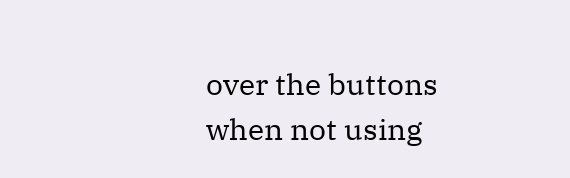over the buttons when not using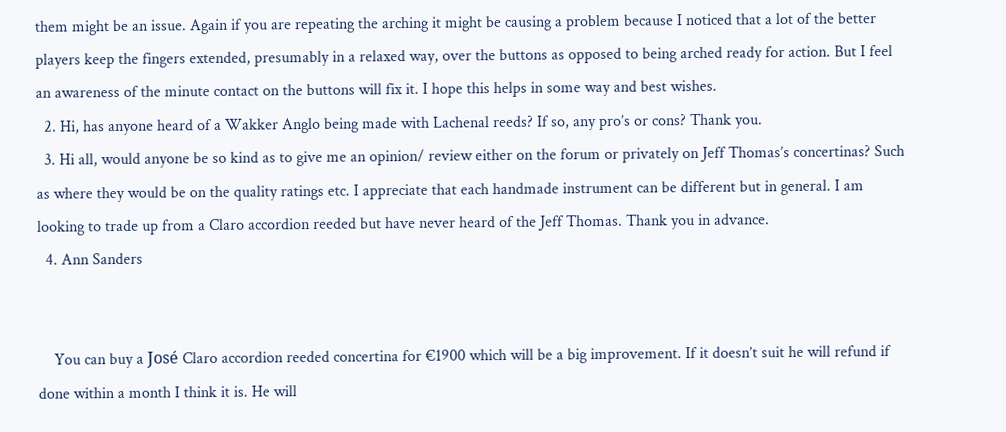them might be an issue. Again if you are repeating the arching it might be causing a problem because I noticed that a lot of the better players keep the fingers extended, presumably in a relaxed way, over the buttons as opposed to being arched ready for action. But I feel an awareness of the minute contact on the buttons will fix it. I hope this helps in some way and best wishes.
  2. Hi, has anyone heard of a Wakker Anglo being made with Lachenal reeds? If so, any pro’s or cons? Thank you.
  3. Hi all, would anyone be so kind as to give me an opinion/ review either on the forum or privately on Jeff Thomas’s concertinas? Such as where they would be on the quality ratings etc. I appreciate that each handmade instrument can be different but in general. I am looking to trade up from a Claro accordion reeded but have never heard of the Jeff Thomas. Thank you in advance.
  4. Ann Sanders


    You can buy a José Claro accordion reeded concertina for €1900 which will be a big improvement. If it doesn’t suit he will refund if done within a month I think it is. He will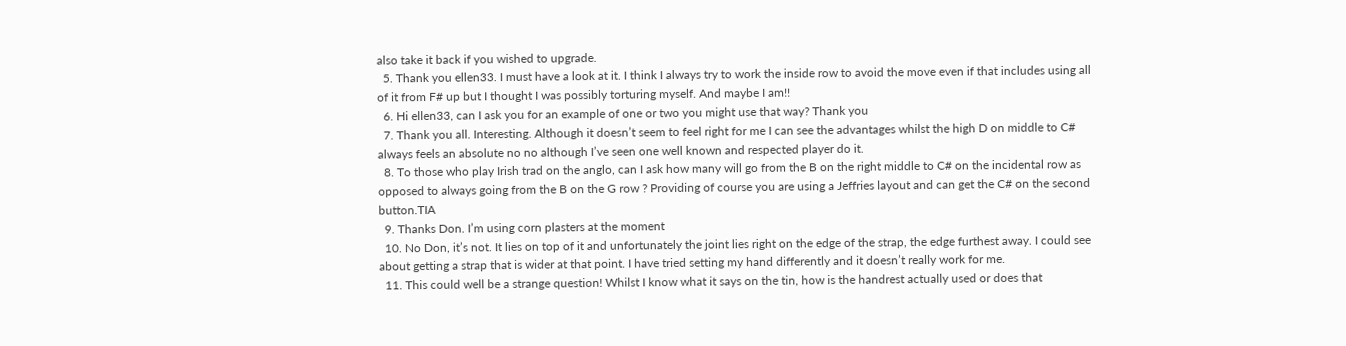also take it back if you wished to upgrade.
  5. Thank you ellen33. I must have a look at it. I think I always try to work the inside row to avoid the move even if that includes using all of it from F# up but I thought I was possibly torturing myself. And maybe I am!!
  6. Hi ellen33, can I ask you for an example of one or two you might use that way? Thank you
  7. Thank you all. Interesting. Although it doesn’t seem to feel right for me I can see the advantages whilst the high D on middle to C# always feels an absolute no no although I’ve seen one well known and respected player do it.
  8. To those who play Irish trad on the anglo, can I ask how many will go from the B on the right middle to C# on the incidental row as opposed to always going from the B on the G row ? Providing of course you are using a Jeffries layout and can get the C# on the second button.TIA
  9. Thanks Don. I’m using corn plasters at the moment
  10. No Don, it’s not. It lies on top of it and unfortunately the joint lies right on the edge of the strap, the edge furthest away. I could see about getting a strap that is wider at that point. I have tried setting my hand differently and it doesn’t really work for me.
  11. This could well be a strange question! Whilst I know what it says on the tin, how is the handrest actually used or does that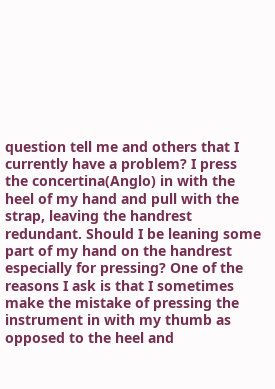question tell me and others that I currently have a problem? I press the concertina(Anglo) in with the heel of my hand and pull with the strap, leaving the handrest redundant. Should I be leaning some part of my hand on the handrest especially for pressing? One of the reasons I ask is that I sometimes make the mistake of pressing the instrument in with my thumb as opposed to the heel and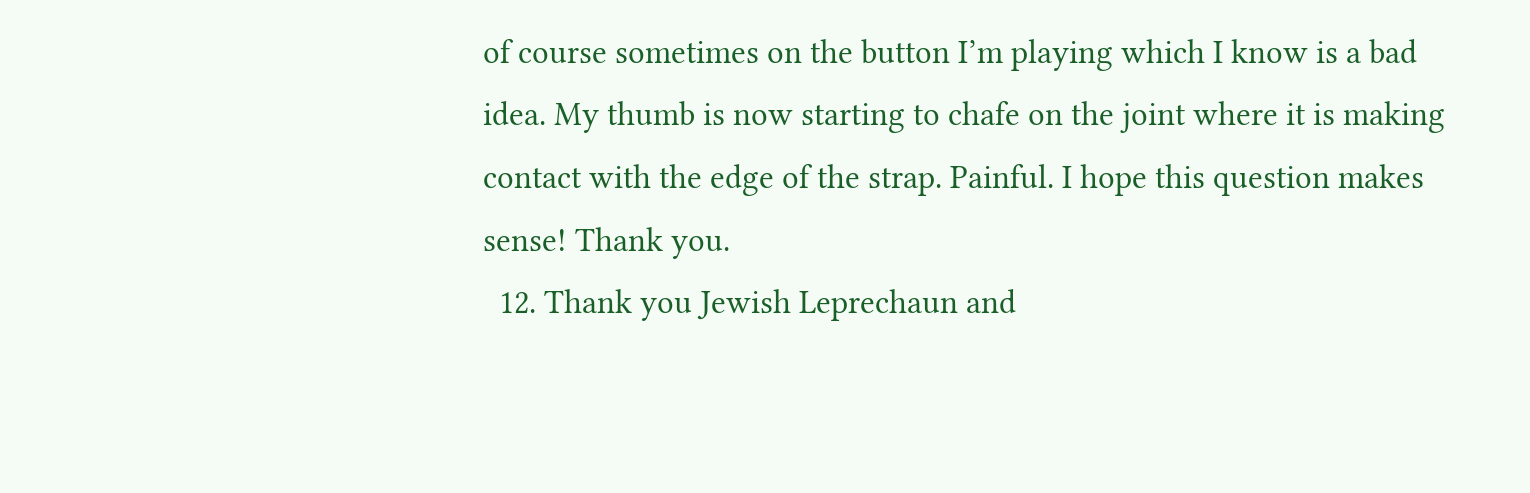of course sometimes on the button I’m playing which I know is a bad idea. My thumb is now starting to chafe on the joint where it is making contact with the edge of the strap. Painful. I hope this question makes sense! Thank you.
  12. Thank you Jewish Leprechaun and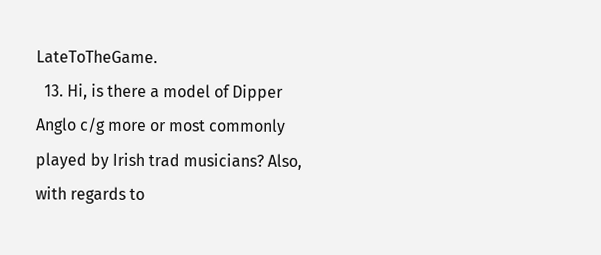LateToTheGame.
  13. Hi, is there a model of Dipper Anglo c/g more or most commonly played by Irish trad musicians? Also, with regards to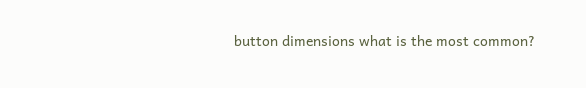button dimensions what is the most common?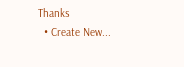Thanks
  • Create New...